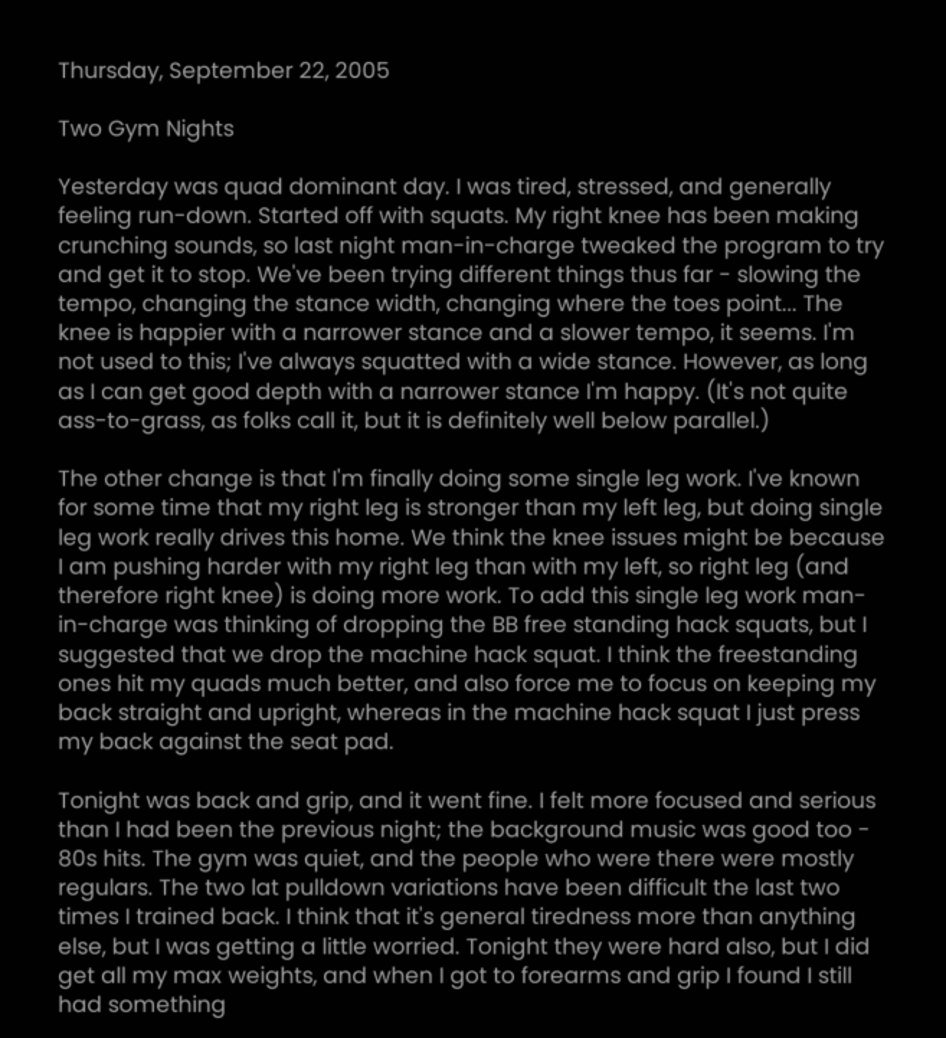Thursday, September 22, 2005

Two Gym Nights

Yesterday was quad dominant day. I was tired, stressed, and generally feeling run-down. Started off with squats. My right knee has been making crunching sounds, so last night man-in-charge tweaked the program to try and get it to stop. We've been trying different things thus far - slowing the tempo, changing the stance width, changing where the toes point... The knee is happier with a narrower stance and a slower tempo, it seems. I'm not used to this; I've always squatted with a wide stance. However, as long as I can get good depth with a narrower stance I'm happy. (It's not quite ass-to-grass, as folks call it, but it is definitely well below parallel.)

The other change is that I'm finally doing some single leg work. I've known for some time that my right leg is stronger than my left leg, but doing single leg work really drives this home. We think the knee issues might be because I am pushing harder with my right leg than with my left, so right leg (and therefore right knee) is doing more work. To add this single leg work man-in-charge was thinking of dropping the BB free standing hack squats, but I suggested that we drop the machine hack squat. I think the freestanding ones hit my quads much better, and also force me to focus on keeping my back straight and upright, whereas in the machine hack squat I just press my back against the seat pad.

Tonight was back and grip, and it went fine. I felt more focused and serious than I had been the previous night; the background music was good too - 80s hits. The gym was quiet, and the people who were there were mostly regulars. The two lat pulldown variations have been difficult the last two times I trained back. I think that it's general tiredness more than anything else, but I was getting a little worried. Tonight they were hard also, but I did get all my max weights, and when I got to forearms and grip I found I still had something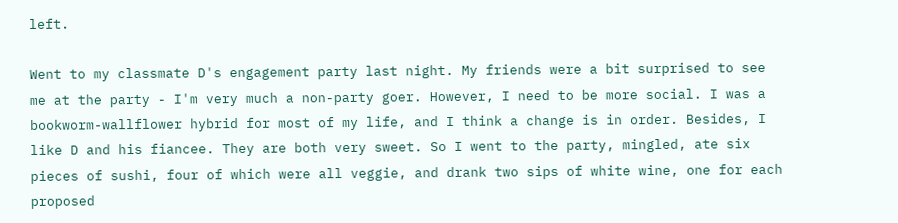left.

Went to my classmate D's engagement party last night. My friends were a bit surprised to see me at the party - I'm very much a non-party goer. However, I need to be more social. I was a bookworm-wallflower hybrid for most of my life, and I think a change is in order. Besides, I like D and his fiancee. They are both very sweet. So I went to the party, mingled, ate six pieces of sushi, four of which were all veggie, and drank two sips of white wine, one for each proposed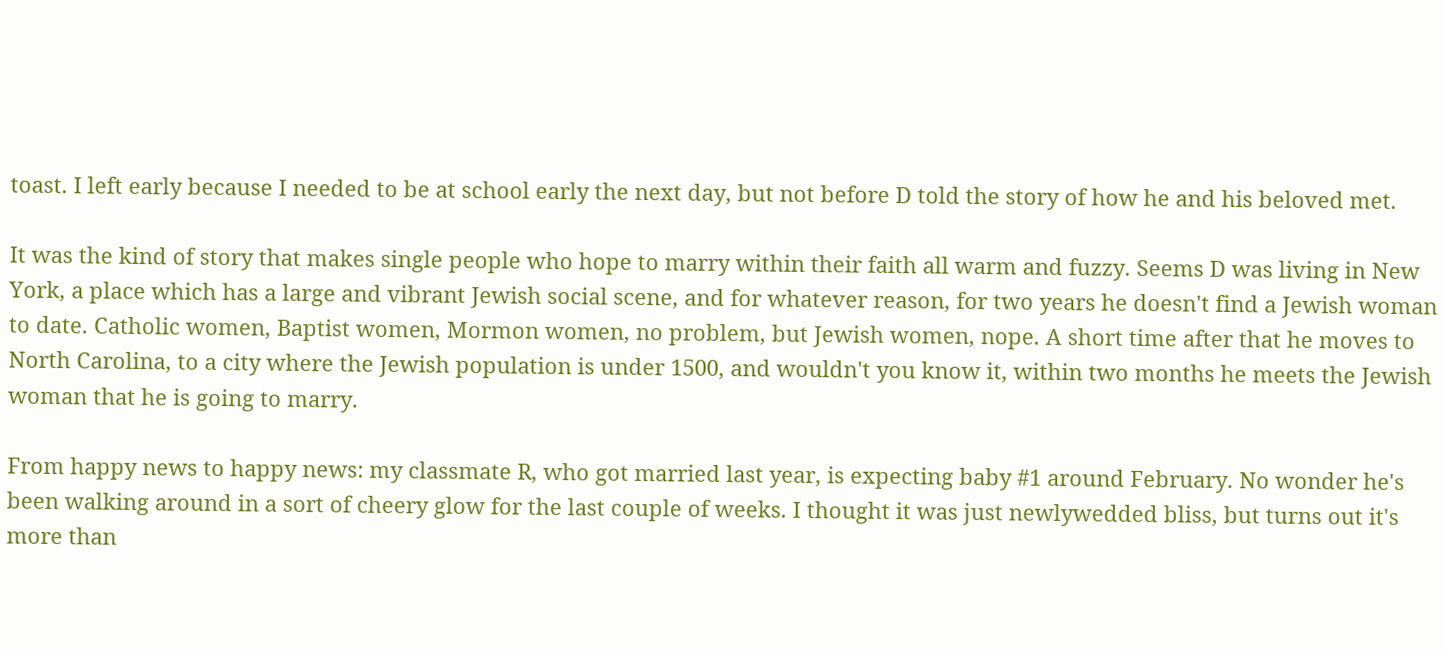toast. I left early because I needed to be at school early the next day, but not before D told the story of how he and his beloved met.

It was the kind of story that makes single people who hope to marry within their faith all warm and fuzzy. Seems D was living in New York, a place which has a large and vibrant Jewish social scene, and for whatever reason, for two years he doesn't find a Jewish woman to date. Catholic women, Baptist women, Mormon women, no problem, but Jewish women, nope. A short time after that he moves to North Carolina, to a city where the Jewish population is under 1500, and wouldn't you know it, within two months he meets the Jewish woman that he is going to marry.

From happy news to happy news: my classmate R, who got married last year, is expecting baby #1 around February. No wonder he's been walking around in a sort of cheery glow for the last couple of weeks. I thought it was just newlywedded bliss, but turns out it's more than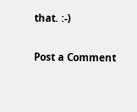that. :-)


Post a Comment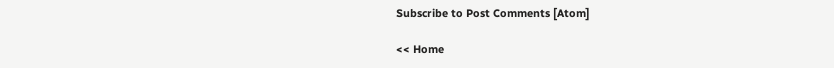Subscribe to Post Comments [Atom]

<< Home